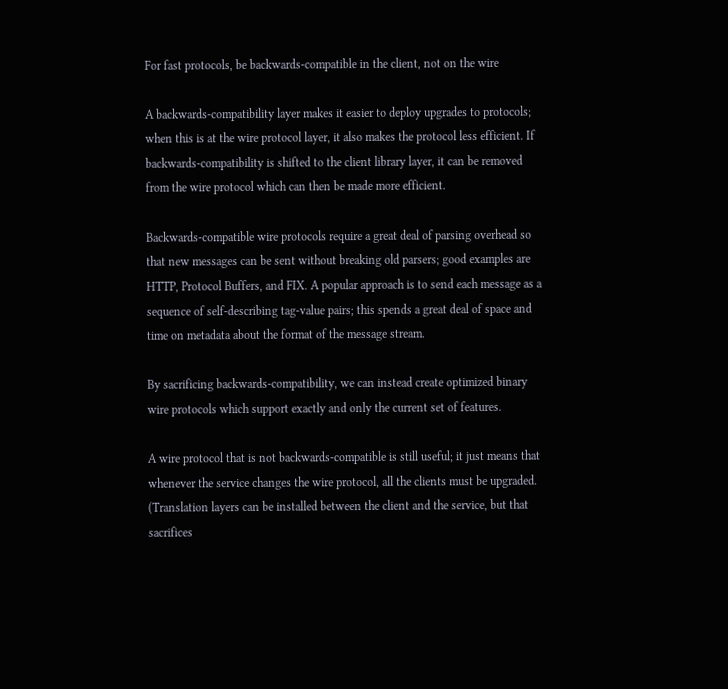For fast protocols, be backwards-compatible in the client, not on the wire

A backwards-compatibility layer makes it easier to deploy upgrades to protocols; when this is at the wire protocol layer, it also makes the protocol less efficient. If backwards-compatibility is shifted to the client library layer, it can be removed from the wire protocol which can then be made more efficient.

Backwards-compatible wire protocols require a great deal of parsing overhead so that new messages can be sent without breaking old parsers; good examples are HTTP, Protocol Buffers, and FIX. A popular approach is to send each message as a sequence of self-describing tag-value pairs; this spends a great deal of space and time on metadata about the format of the message stream.

By sacrificing backwards-compatibility, we can instead create optimized binary wire protocols which support exactly and only the current set of features.

A wire protocol that is not backwards-compatible is still useful; it just means that whenever the service changes the wire protocol, all the clients must be upgraded. (Translation layers can be installed between the client and the service, but that sacrifices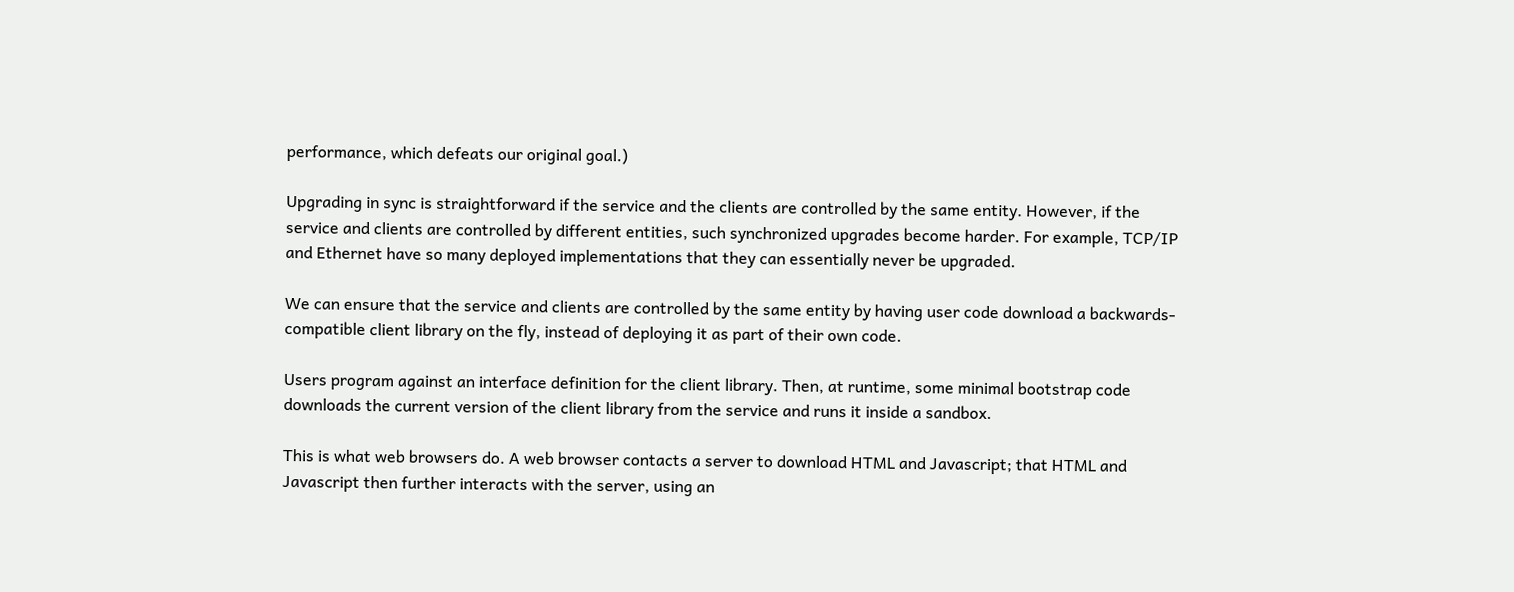performance, which defeats our original goal.)

Upgrading in sync is straightforward if the service and the clients are controlled by the same entity. However, if the service and clients are controlled by different entities, such synchronized upgrades become harder. For example, TCP/IP and Ethernet have so many deployed implementations that they can essentially never be upgraded.

We can ensure that the service and clients are controlled by the same entity by having user code download a backwards-compatible client library on the fly, instead of deploying it as part of their own code.

Users program against an interface definition for the client library. Then, at runtime, some minimal bootstrap code downloads the current version of the client library from the service and runs it inside a sandbox.

This is what web browsers do. A web browser contacts a server to download HTML and Javascript; that HTML and Javascript then further interacts with the server, using an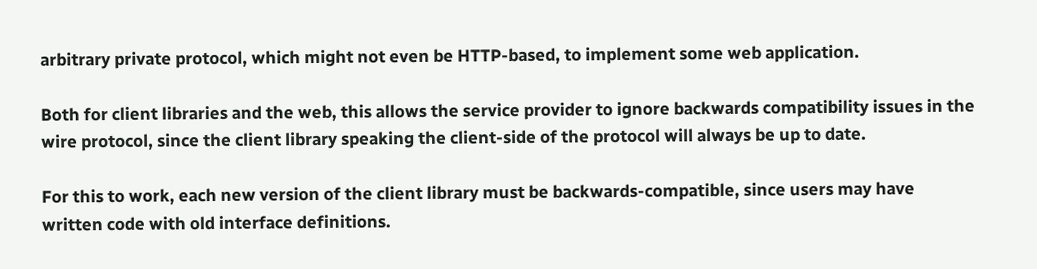arbitrary private protocol, which might not even be HTTP-based, to implement some web application.

Both for client libraries and the web, this allows the service provider to ignore backwards compatibility issues in the wire protocol, since the client library speaking the client-side of the protocol will always be up to date.

For this to work, each new version of the client library must be backwards-compatible, since users may have written code with old interface definitions.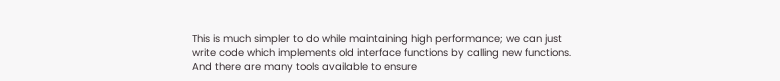This is much simpler to do while maintaining high performance; we can just write code which implements old interface functions by calling new functions. And there are many tools available to ensure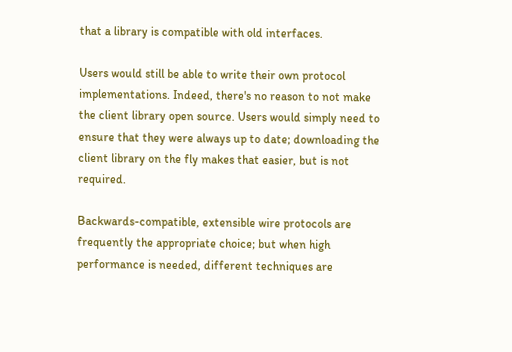that a library is compatible with old interfaces.

Users would still be able to write their own protocol implementations. Indeed, there's no reason to not make the client library open source. Users would simply need to ensure that they were always up to date; downloading the client library on the fly makes that easier, but is not required.

Backwards-compatible, extensible wire protocols are frequently the appropriate choice; but when high performance is needed, different techniques are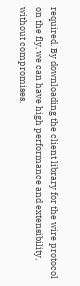required. By downloading the client library for the wire protocol on the fly, we can have high performance and extensibility, without compromises.